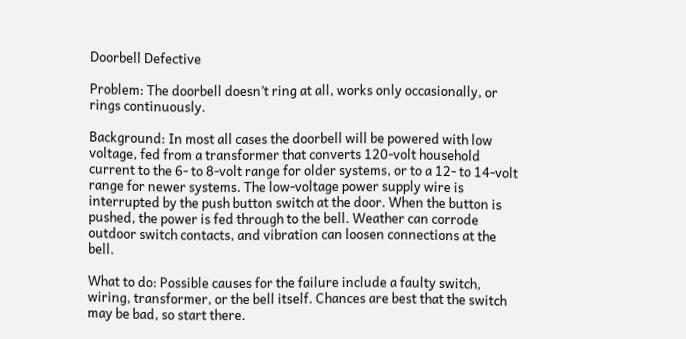Doorbell Defective

Problem: The doorbell doesn’t ring at all, works only occasionally, or rings continuously.

Background: In most all cases the doorbell will be powered with low voltage, fed from a transformer that converts 120-volt household current to the 6- to 8-volt range for older systems, or to a 12- to 14-volt range for newer systems. The low-voltage power supply wire is interrupted by the push button switch at the door. When the button is pushed, the power is fed through to the bell. Weather can corrode outdoor switch contacts, and vibration can loosen connections at the bell.

What to do: Possible causes for the failure include a faulty switch, wiring, transformer, or the bell itself. Chances are best that the switch may be bad, so start there.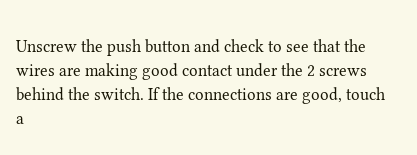Unscrew the push button and check to see that the wires are making good contact under the 2 screws behind the switch. If the connections are good, touch a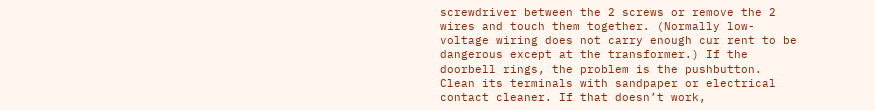screwdriver between the 2 screws or remove the 2 wires and touch them together. (Normally low-voltage wiring does not carry enough cur rent to be dangerous except at the transformer.) If the doorbell rings, the problem is the pushbutton. Clean its terminals with sandpaper or electrical contact cleaner. If that doesn’t work,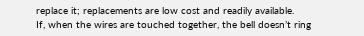replace it; replacements are low cost and readily available.
If, when the wires are touched together, the bell doesn’t ring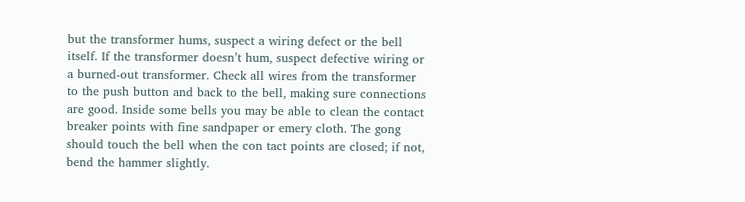but the transformer hums, suspect a wiring defect or the bell itself. If the transformer doesn’t hum, suspect defective wiring or a burned-out transformer. Check all wires from the transformer to the push button and back to the bell, making sure connections are good. Inside some bells you may be able to clean the contact breaker points with fine sandpaper or emery cloth. The gong should touch the bell when the con tact points are closed; if not, bend the hammer slightly.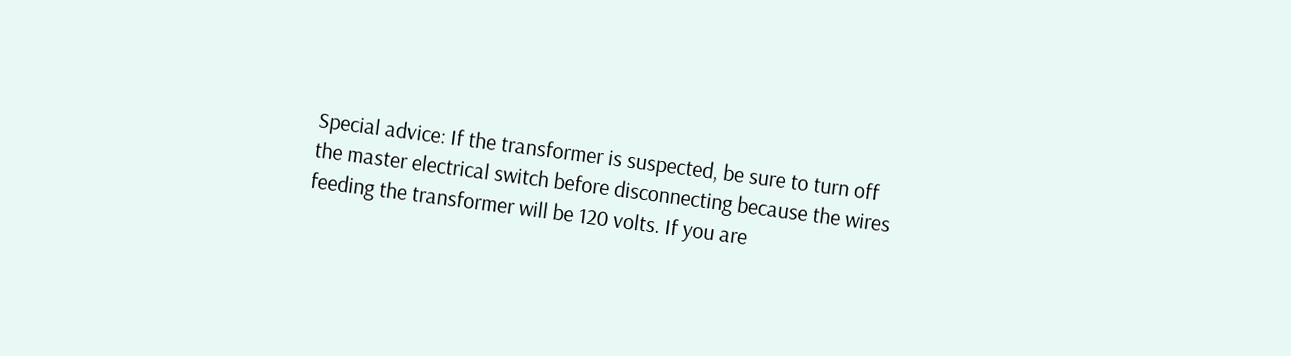Special advice: If the transformer is suspected, be sure to turn off the master electrical switch before disconnecting because the wires feeding the transformer will be 120 volts. If you are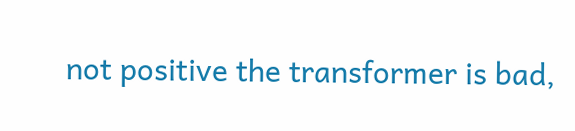not positive the transformer is bad,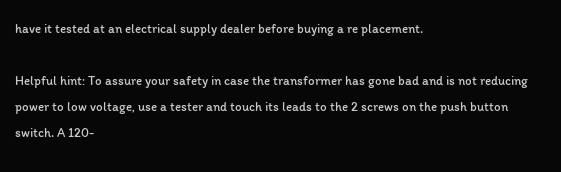have it tested at an electrical supply dealer before buying a re placement.

Helpful hint: To assure your safety in case the transformer has gone bad and is not reducing power to low voltage, use a tester and touch its leads to the 2 screws on the push button switch. A 120-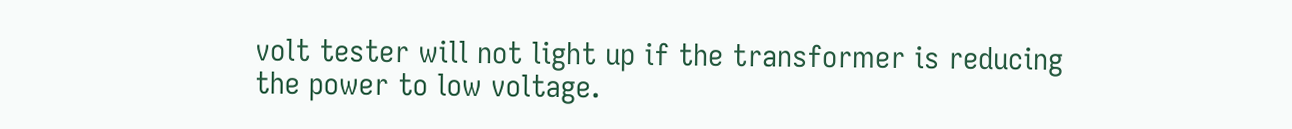volt tester will not light up if the transformer is reducing the power to low voltage.